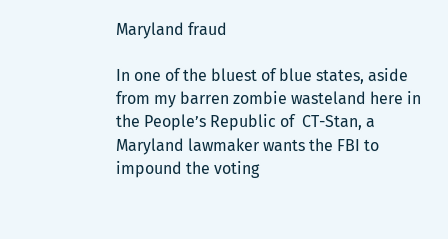Maryland fraud

In one of the bluest of blue states, aside from my barren zombie wasteland here in the People’s Republic of  CT-Stan, a Maryland lawmaker wants the FBI to impound the voting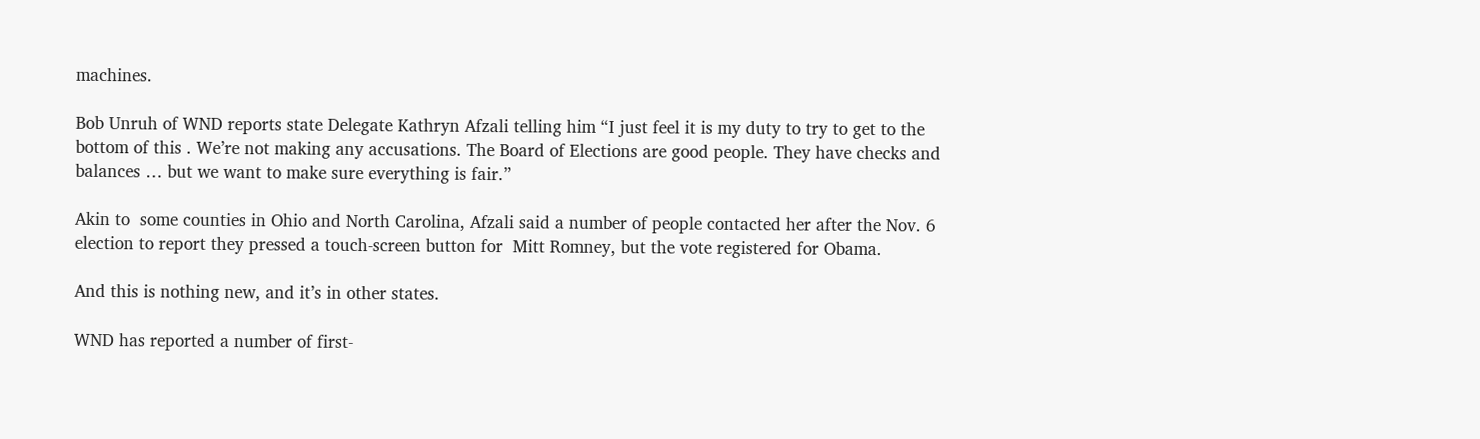machines.

Bob Unruh of WND reports state Delegate Kathryn Afzali telling him “I just feel it is my duty to try to get to the bottom of this . We’re not making any accusations. The Board of Elections are good people. They have checks and balances … but we want to make sure everything is fair.”

Akin to  some counties in Ohio and North Carolina, Afzali said a number of people contacted her after the Nov. 6 election to report they pressed a touch-screen button for  Mitt Romney, but the vote registered for Obama.

And this is nothing new, and it’s in other states.

WND has reported a number of first-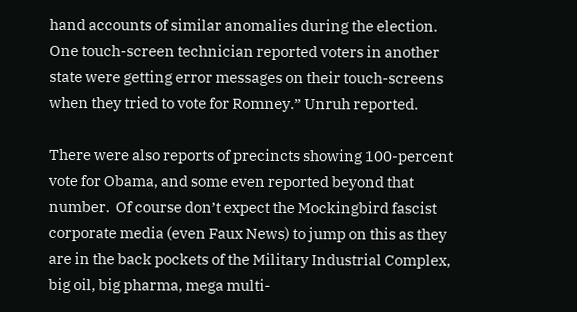hand accounts of similar anomalies during the election. One touch-screen technician reported voters in another state were getting error messages on their touch-screens when they tried to vote for Romney.” Unruh reported.

There were also reports of precincts showing 100-percent vote for Obama, and some even reported beyond that number.  Of course don’t expect the Mockingbird fascist corporate media (even Faux News) to jump on this as they are in the back pockets of the Military Industrial Complex, big oil, big pharma, mega multi-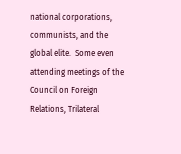national corporations, communists, and the global elite.  Some even attending meetings of the Council on Foreign Relations, Trilateral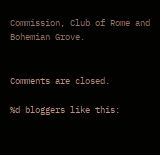Commission, Club of Rome and Bohemian Grove.


Comments are closed.

%d bloggers like this: